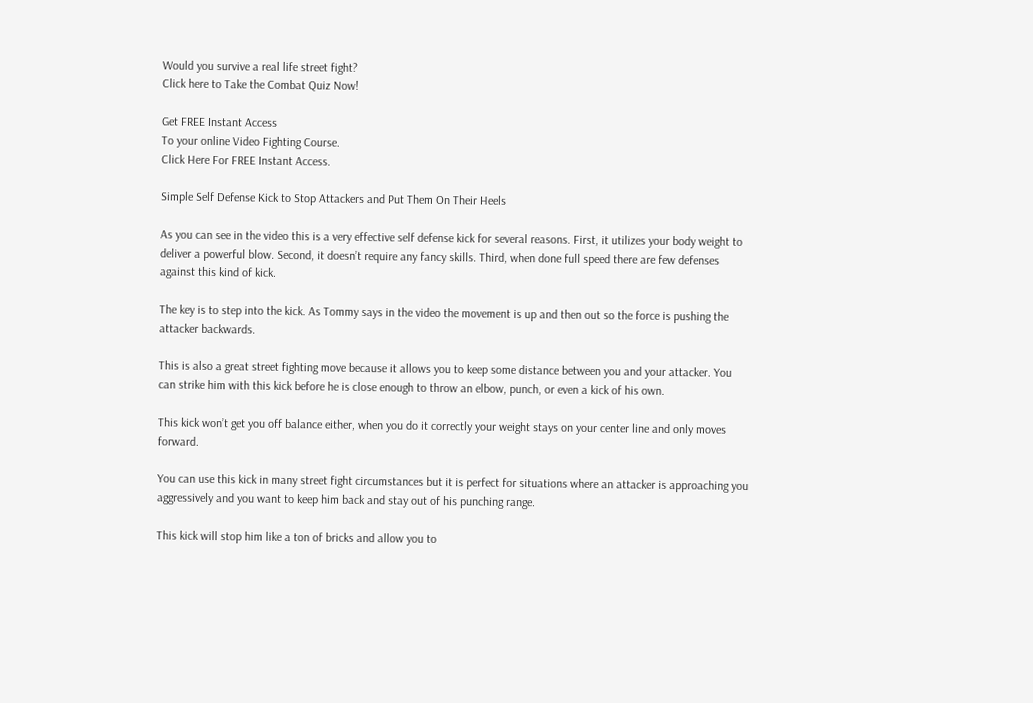Would you survive a real life street fight?
Click here to Take the Combat Quiz Now!

Get FREE Instant Access
To your online Video Fighting Course.
Click Here For FREE Instant Access.

Simple Self Defense Kick to Stop Attackers and Put Them On Their Heels

As you can see in the video this is a very effective self defense kick for several reasons. First, it utilizes your body weight to deliver a powerful blow. Second, it doesn’t require any fancy skills. Third, when done full speed there are few defenses against this kind of kick.

The key is to step into the kick. As Tommy says in the video the movement is up and then out so the force is pushing the attacker backwards.

This is also a great street fighting move because it allows you to keep some distance between you and your attacker. You can strike him with this kick before he is close enough to throw an elbow, punch, or even a kick of his own.

This kick won’t get you off balance either, when you do it correctly your weight stays on your center line and only moves forward.

You can use this kick in many street fight circumstances but it is perfect for situations where an attacker is approaching you aggressively and you want to keep him back and stay out of his punching range.

This kick will stop him like a ton of bricks and allow you to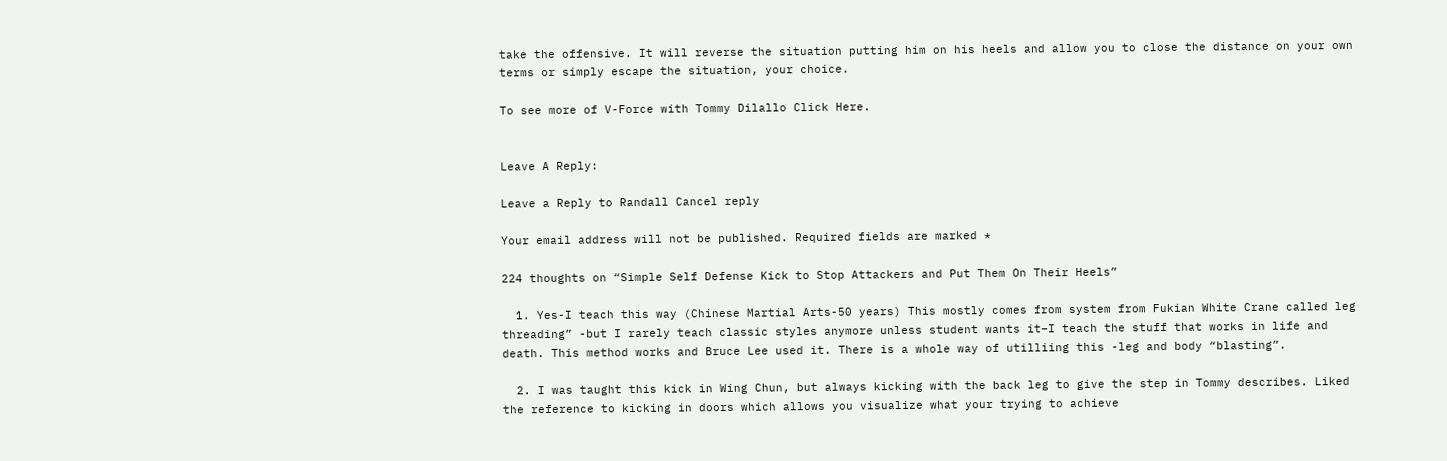take the offensive. It will reverse the situation putting him on his heels and allow you to close the distance on your own terms or simply escape the situation, your choice.

To see more of V-Force with Tommy Dilallo Click Here.


Leave A Reply:

Leave a Reply to Randall Cancel reply

Your email address will not be published. Required fields are marked *

224 thoughts on “Simple Self Defense Kick to Stop Attackers and Put Them On Their Heels”

  1. Yes-I teach this way (Chinese Martial Arts-50 years) This mostly comes from system from Fukian White Crane called leg threading” -but I rarely teach classic styles anymore unless student wants it–I teach the stuff that works in life and death. This method works and Bruce Lee used it. There is a whole way of utilliing this -leg and body “blasting”.

  2. I was taught this kick in Wing Chun, but always kicking with the back leg to give the step in Tommy describes. Liked the reference to kicking in doors which allows you visualize what your trying to achieve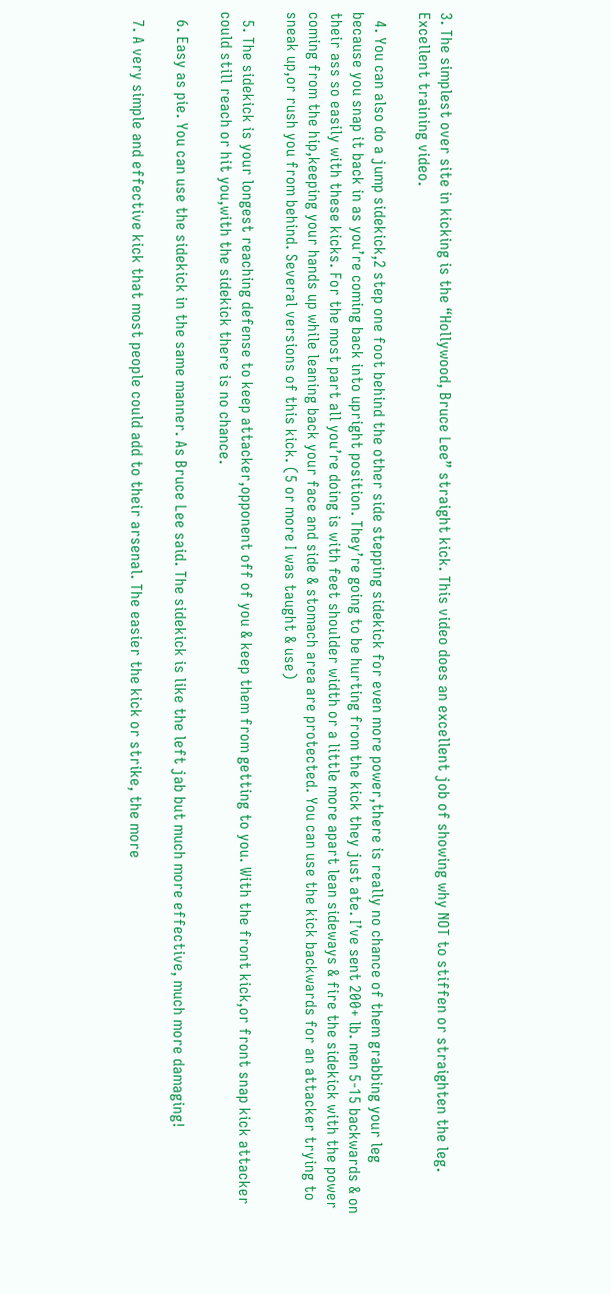3. The simplest over site in kicking is the “Hollywood, Bruce Lee” straight kick. This video does an excellent job of showing why NOT to stiffen or straighten the leg. Excellent training video.

  4. You can also do a jump sidekick,2 step one foot behind the other side stepping sidekick for even more power,there is really no chance of them grabbing your leg because you snap it back in as you’re coming back into upright position. They’re going to be hurting from the kick they just ate. I’ve sent 200+ lb. men 5-15 backwards & on their ass so easily with these kicks. For the most part all you’re doing is with feet shoulder width or a little more apart lean sideways & fire the sidekick with the power coming from the hip,keeping your hands up while leaning back your face and side & stomach area are protected. You can use the kick backwards for an attacker trying to sneak up,or rush you from behind. Several versions of this kick. (5 or more I was taught & use)

  5. The sidekick is your longest reaching defense to keep attacker,opponent off of you & keep them from getting to you. With the front kick,or front snap kick attacker could still reach or hit you,with the sidekick there is no chance.

  6. Easy as pie. You can use the sidekick in the same manner. As Bruce Lee said. The sidekick is like the left jab but much more effective, much more damaging!

  7. A very simple and effective kick that most people could add to their arsenal. The easier the kick or strike, the more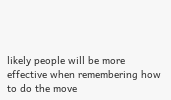likely people will be more effective when remembering how to do the move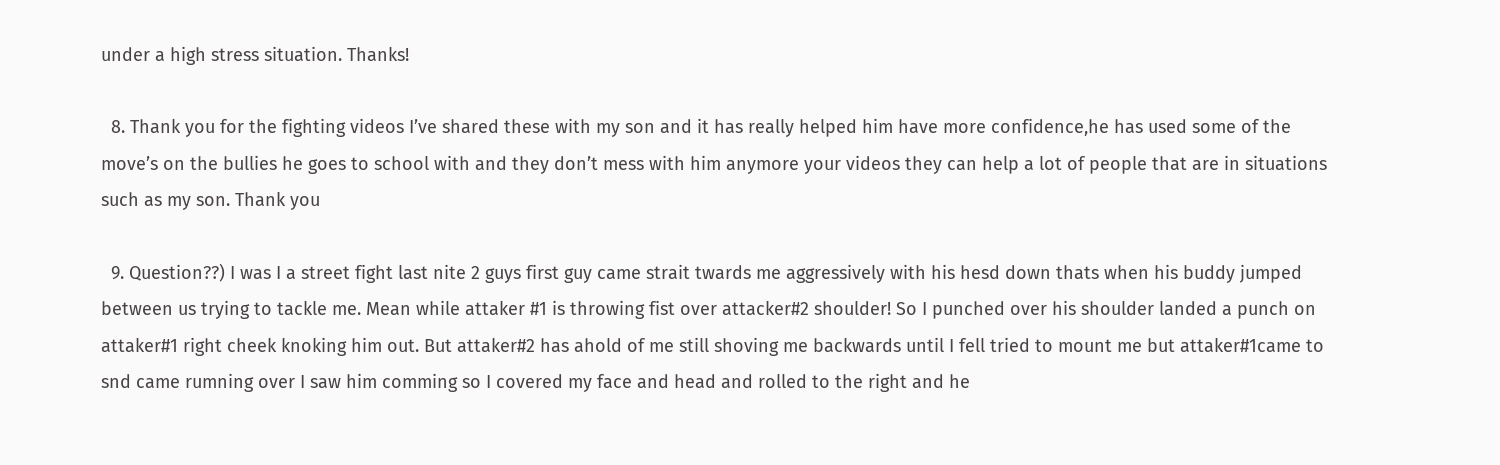under a high stress situation. Thanks!

  8. Thank you for the fighting videos I’ve shared these with my son and it has really helped him have more confidence,he has used some of the move’s on the bullies he goes to school with and they don’t mess with him anymore your videos they can help a lot of people that are in situations such as my son. Thank you

  9. Question??) I was I a street fight last nite 2 guys first guy came strait twards me aggressively with his hesd down thats when his buddy jumped between us trying to tackle me. Mean while attaker #1 is throwing fist over attacker#2 shoulder! So I punched over his shoulder landed a punch on attaker#1 right cheek knoking him out. But attaker#2 has ahold of me still shoving me backwards until I fell tried to mount me but attaker#1came to snd came rumning over I saw him comming so I covered my face and head and rolled to the right and he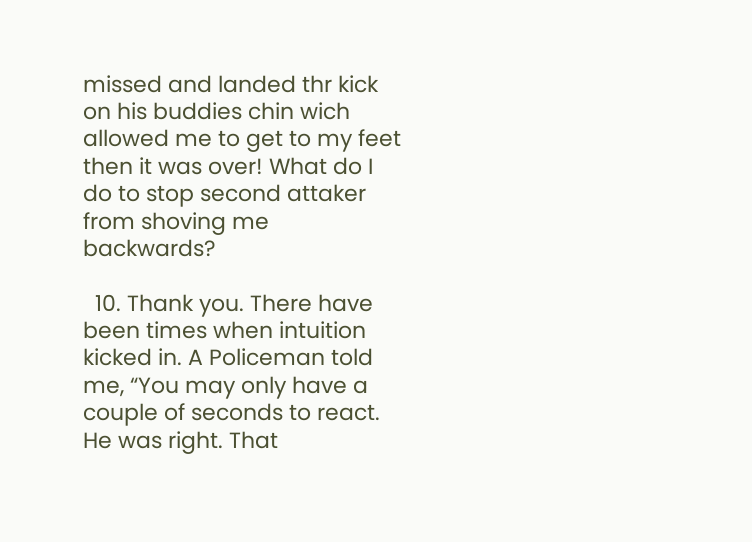missed and landed thr kick on his buddies chin wich allowed me to get to my feet then it was over! What do I do to stop second attaker from shoving me backwards?

  10. Thank you. There have been times when intuition kicked in. A Policeman told me, “You may only have a couple of seconds to react. He was right. That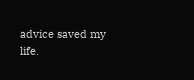advice saved my life.